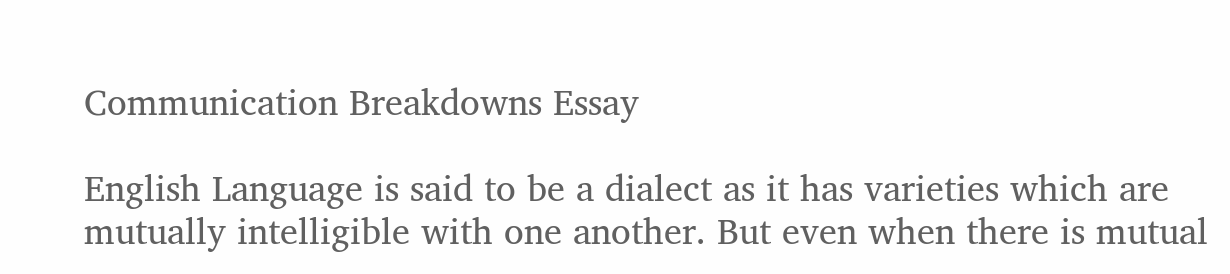Communication Breakdowns Essay

English Language is said to be a dialect as it has varieties which are mutually intelligible with one another. But even when there is mutual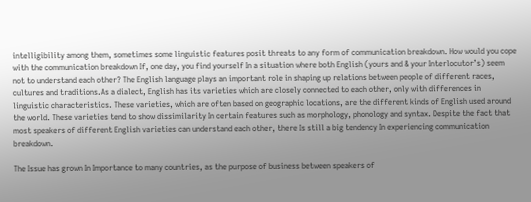intelligibility among them, sometimes some linguistic features posit threats to any form of communication breakdown. How would you cope with the communication breakdown If, one day, you find yourself In a situation where both English (yours and & your Interlocutor’s) seem not to understand each other? The English language plays an important role in shaping up relations between people of different races, cultures and traditions.As a dialect, English has its varieties which are closely connected to each other, only with differences in linguistic characteristics. These varieties, which are often based on geographic locations, are the different kinds of English used around the world. These varieties tend to show dissimilarity In certain features such as morphology, phonology and syntax. Despite the fact that most speakers of different English varieties can understand each other, there Is still a big tendency In experiencing communication breakdown.

The Issue has grown In Importance to many countries, as the purpose of business between speakers of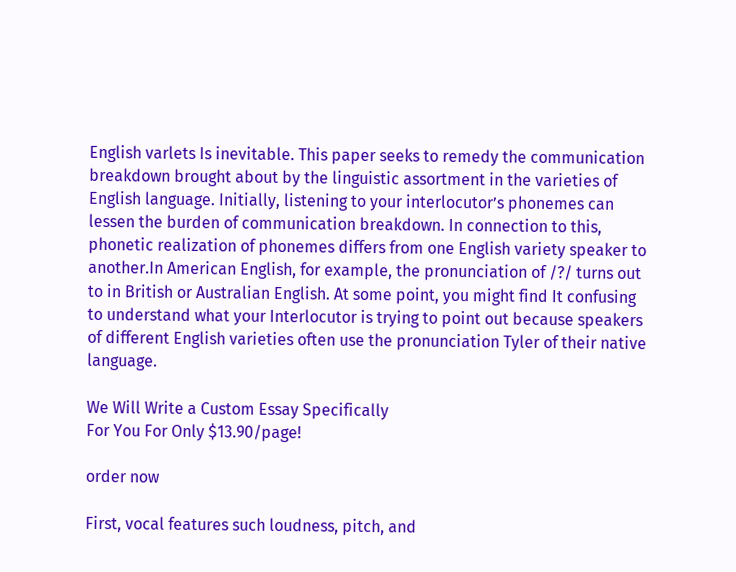English varlets Is inevitable. This paper seeks to remedy the communication breakdown brought about by the linguistic assortment in the varieties of English language. Initially, listening to your interlocutor’s phonemes can lessen the burden of communication breakdown. In connection to this, phonetic realization of phonemes differs from one English variety speaker to another.In American English, for example, the pronunciation of /?/ turns out to in British or Australian English. At some point, you might find It confusing to understand what your Interlocutor is trying to point out because speakers of different English varieties often use the pronunciation Tyler of their native language.

We Will Write a Custom Essay Specifically
For You For Only $13.90/page!

order now

First, vocal features such loudness, pitch, and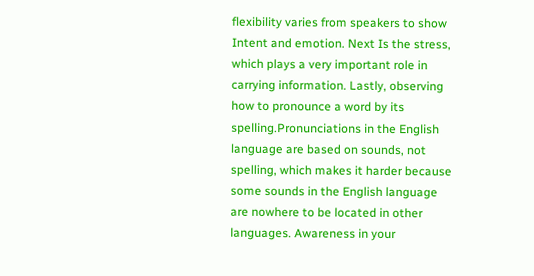flexibility varies from speakers to show Intent and emotion. Next Is the stress, which plays a very important role in carrying information. Lastly, observing how to pronounce a word by its spelling.Pronunciations in the English language are based on sounds, not spelling, which makes it harder because some sounds in the English language are nowhere to be located in other languages. Awareness in your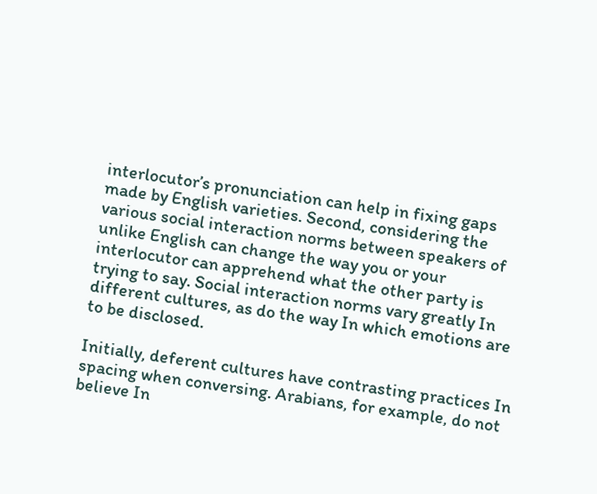interlocutor’s pronunciation can help in fixing gaps made by English varieties. Second, considering the various social interaction norms between speakers of unlike English can change the way you or your interlocutor can apprehend what the other party is trying to say. Social interaction norms vary greatly In different cultures, as do the way In which emotions are to be disclosed.

Initially, deferent cultures have contrasting practices In spacing when conversing. Arabians, for example, do not believe In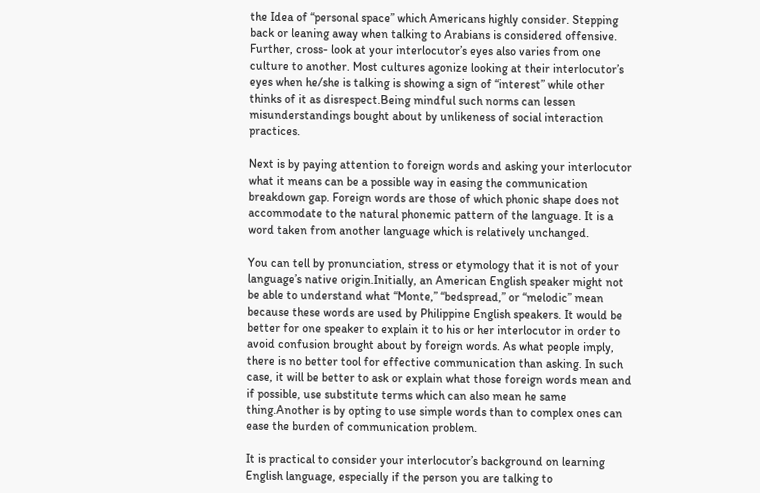the Idea of “personal space” which Americans highly consider. Stepping back or leaning away when talking to Arabians is considered offensive. Further, cross- look at your interlocutor’s eyes also varies from one culture to another. Most cultures agonize looking at their interlocutor’s eyes when he/she is talking is showing a sign of “interest” while other thinks of it as disrespect.Being mindful such norms can lessen misunderstandings bought about by unlikeness of social interaction practices.

Next is by paying attention to foreign words and asking your interlocutor what it means can be a possible way in easing the communication breakdown gap. Foreign words are those of which phonic shape does not accommodate to the natural phonemic pattern of the language. It is a word taken from another language which is relatively unchanged.

You can tell by pronunciation, stress or etymology that it is not of your language’s native origin.Initially, an American English speaker might not be able to understand what “Monte,” “bedspread,” or “melodic” mean because these words are used by Philippine English speakers. It would be better for one speaker to explain it to his or her interlocutor in order to avoid confusion brought about by foreign words. As what people imply, there is no better tool for effective communication than asking. In such case, it will be better to ask or explain what those foreign words mean and if possible, use substitute terms which can also mean he same thing.Another is by opting to use simple words than to complex ones can ease the burden of communication problem.

It is practical to consider your interlocutor’s background on learning English language, especially if the person you are talking to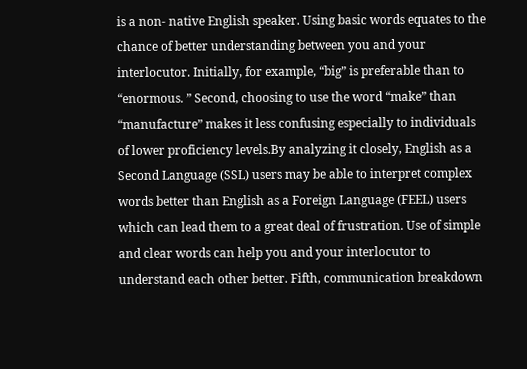is a non- native English speaker. Using basic words equates to the chance of better understanding between you and your interlocutor. Initially, for example, “big” is preferable than to “enormous. ” Second, choosing to use the word “make” than “manufacture” makes it less confusing especially to individuals of lower proficiency levels.By analyzing it closely, English as a Second Language (SSL) users may be able to interpret complex words better than English as a Foreign Language (FEEL) users which can lead them to a great deal of frustration. Use of simple and clear words can help you and your interlocutor to understand each other better. Fifth, communication breakdown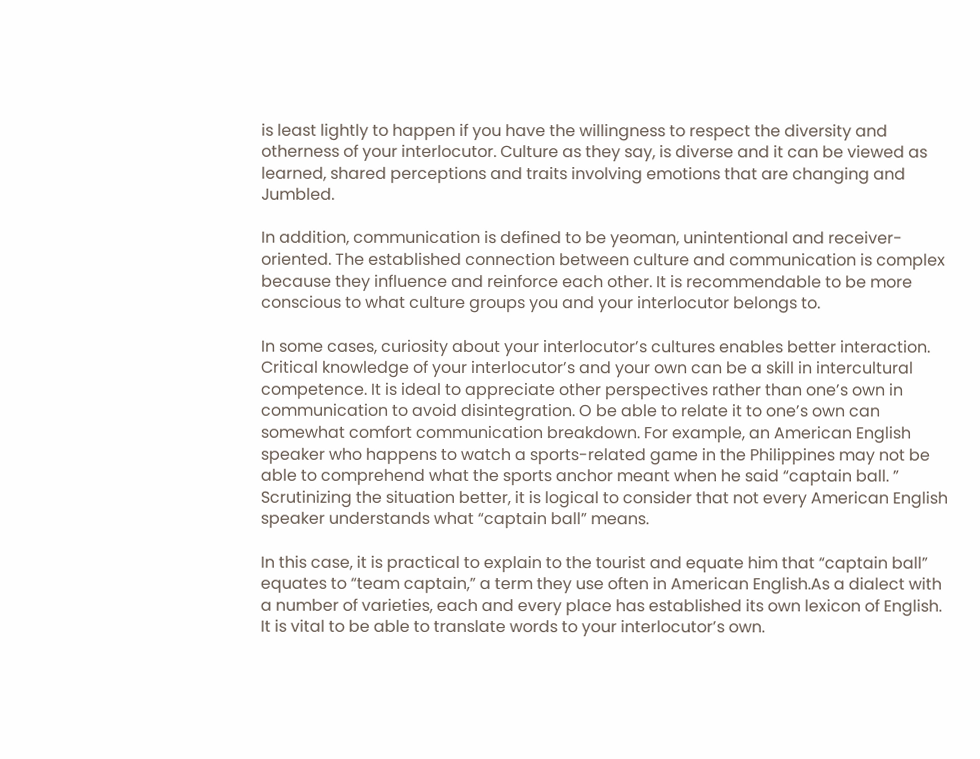is least lightly to happen if you have the willingness to respect the diversity and otherness of your interlocutor. Culture as they say, is diverse and it can be viewed as learned, shared perceptions and traits involving emotions that are changing and Jumbled.

In addition, communication is defined to be yeoman, unintentional and receiver-oriented. The established connection between culture and communication is complex because they influence and reinforce each other. It is recommendable to be more conscious to what culture groups you and your interlocutor belongs to.

In some cases, curiosity about your interlocutor’s cultures enables better interaction. Critical knowledge of your interlocutor’s and your own can be a skill in intercultural competence. It is ideal to appreciate other perspectives rather than one’s own in communication to avoid disintegration. O be able to relate it to one’s own can somewhat comfort communication breakdown. For example, an American English speaker who happens to watch a sports-related game in the Philippines may not be able to comprehend what the sports anchor meant when he said “captain ball. ” Scrutinizing the situation better, it is logical to consider that not every American English speaker understands what “captain ball” means.

In this case, it is practical to explain to the tourist and equate him that “captain ball” equates to “team captain,” a term they use often in American English.As a dialect with a number of varieties, each and every place has established its own lexicon of English. It is vital to be able to translate words to your interlocutor’s own.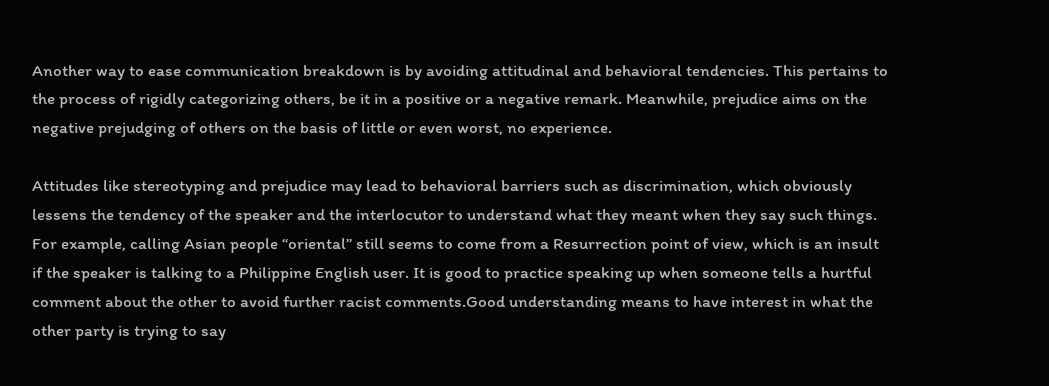Another way to ease communication breakdown is by avoiding attitudinal and behavioral tendencies. This pertains to the process of rigidly categorizing others, be it in a positive or a negative remark. Meanwhile, prejudice aims on the negative prejudging of others on the basis of little or even worst, no experience.

Attitudes like stereotyping and prejudice may lead to behavioral barriers such as discrimination, which obviously lessens the tendency of the speaker and the interlocutor to understand what they meant when they say such things. For example, calling Asian people “oriental” still seems to come from a Resurrection point of view, which is an insult if the speaker is talking to a Philippine English user. It is good to practice speaking up when someone tells a hurtful comment about the other to avoid further racist comments.Good understanding means to have interest in what the other party is trying to say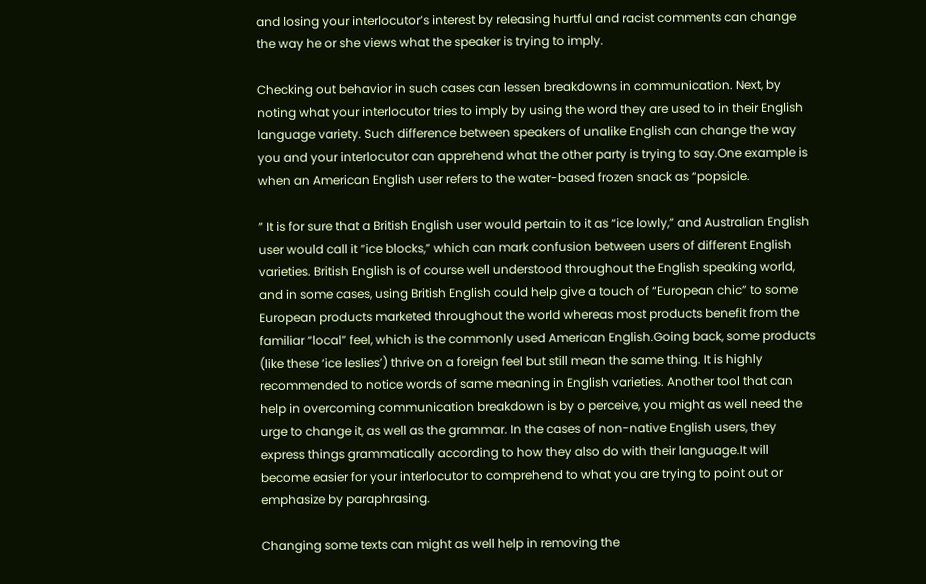and losing your interlocutor’s interest by releasing hurtful and racist comments can change the way he or she views what the speaker is trying to imply.

Checking out behavior in such cases can lessen breakdowns in communication. Next, by noting what your interlocutor tries to imply by using the word they are used to in their English language variety. Such difference between speakers of unalike English can change the way you and your interlocutor can apprehend what the other party is trying to say.One example is when an American English user refers to the water-based frozen snack as “popsicle.

” It is for sure that a British English user would pertain to it as “ice lowly,” and Australian English user would call it “ice blocks,” which can mark confusion between users of different English varieties. British English is of course well understood throughout the English speaking world, and in some cases, using British English could help give a touch of “European chic” to some European products marketed throughout the world whereas most products benefit from the familiar “local” feel, which is the commonly used American English.Going back, some products (like these ‘ice leslies’) thrive on a foreign feel but still mean the same thing. It is highly recommended to notice words of same meaning in English varieties. Another tool that can help in overcoming communication breakdown is by o perceive, you might as well need the urge to change it, as well as the grammar. In the cases of non-native English users, they express things grammatically according to how they also do with their language.It will become easier for your interlocutor to comprehend to what you are trying to point out or emphasize by paraphrasing.

Changing some texts can might as well help in removing the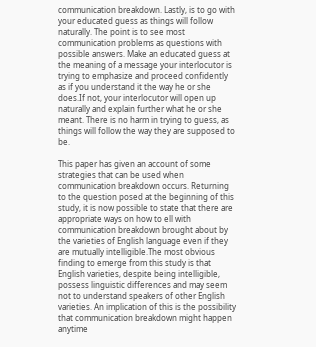communication breakdown. Lastly, is to go with your educated guess as things will follow naturally. The point is to see most communication problems as questions with possible answers. Make an educated guess at the meaning of a message your interlocutor is trying to emphasize and proceed confidently as if you understand it the way he or she does.If not, your interlocutor will open up naturally and explain further what he or she meant. There is no harm in trying to guess, as things will follow the way they are supposed to be.

This paper has given an account of some strategies that can be used when communication breakdown occurs. Returning to the question posed at the beginning of this study, it is now possible to state that there are appropriate ways on how to ell with communication breakdown brought about by the varieties of English language even if they are mutually intelligible.The most obvious finding to emerge from this study is that English varieties, despite being intelligible, possess linguistic differences and may seem not to understand speakers of other English varieties. An implication of this is the possibility that communication breakdown might happen anytime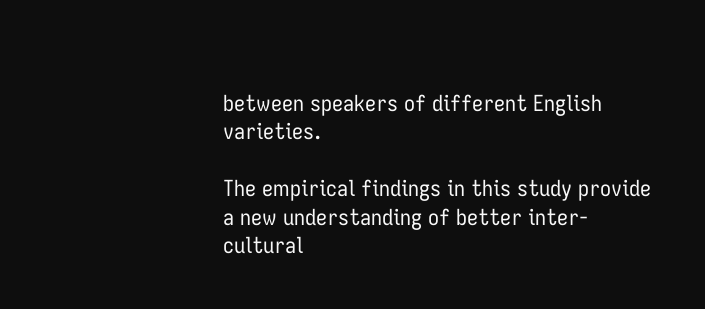between speakers of different English varieties.

The empirical findings in this study provide a new understanding of better inter-cultural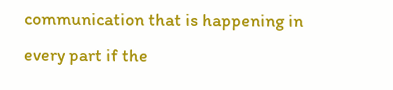communication that is happening in every part if the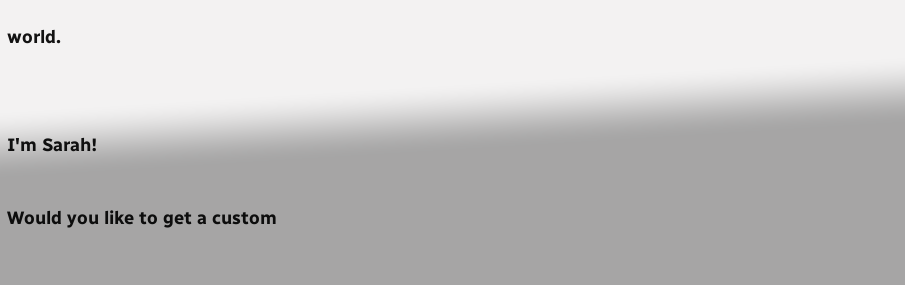world.


I'm Sarah!

Would you like to get a custom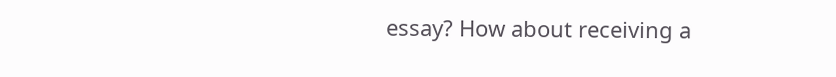essay? How about receiving a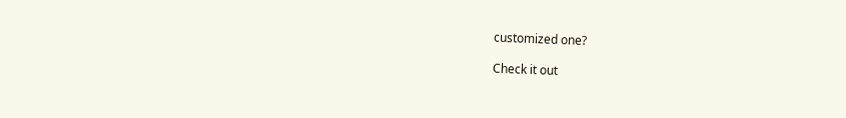customized one?

Check it out